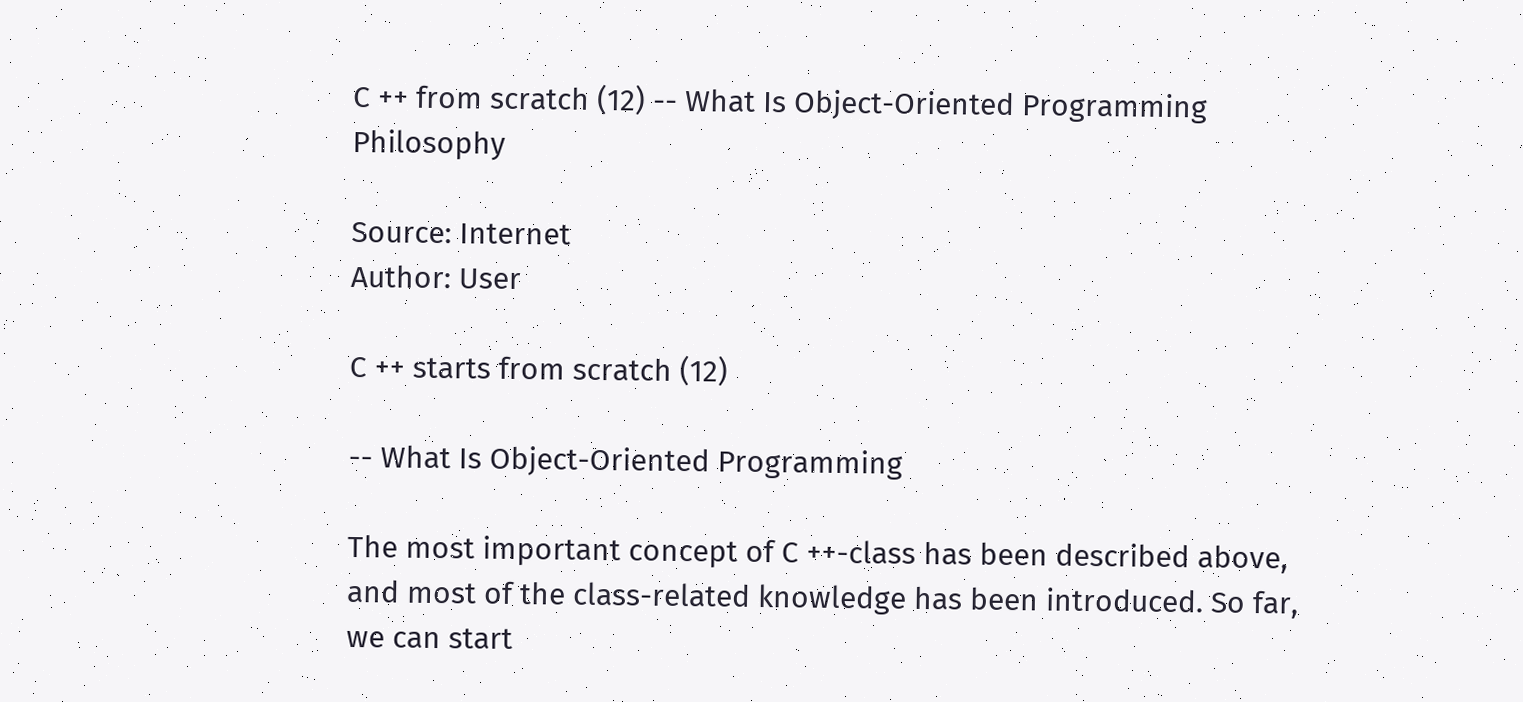C ++ from scratch (12) -- What Is Object-Oriented Programming Philosophy

Source: Internet
Author: User

C ++ starts from scratch (12)

-- What Is Object-Oriented Programming

The most important concept of C ++-class has been described above, and most of the class-related knowledge has been introduced. So far, we can start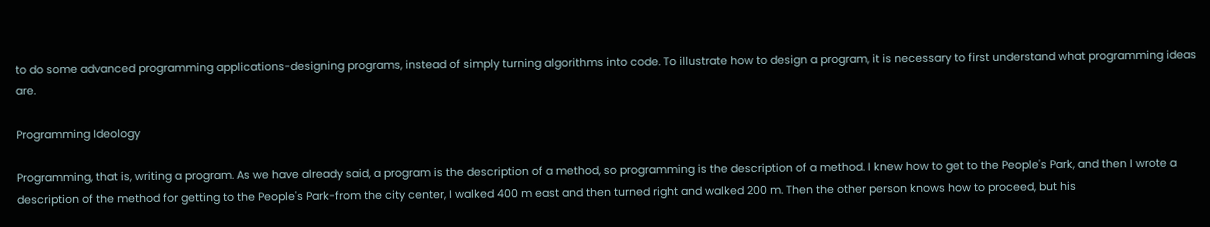to do some advanced programming applications-designing programs, instead of simply turning algorithms into code. To illustrate how to design a program, it is necessary to first understand what programming ideas are.

Programming Ideology

Programming, that is, writing a program. As we have already said, a program is the description of a method, so programming is the description of a method. I knew how to get to the People's Park, and then I wrote a description of the method for getting to the People's Park-from the city center, I walked 400 m east and then turned right and walked 200 m. Then the other person knows how to proceed, but his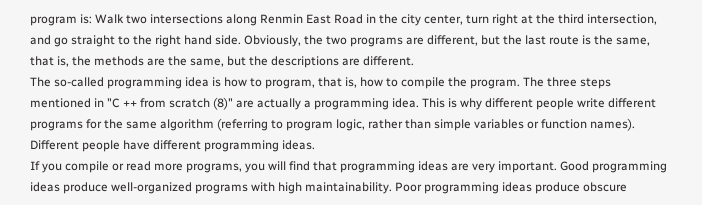program is: Walk two intersections along Renmin East Road in the city center, turn right at the third intersection, and go straight to the right hand side. Obviously, the two programs are different, but the last route is the same, that is, the methods are the same, but the descriptions are different.
The so-called programming idea is how to program, that is, how to compile the program. The three steps mentioned in "C ++ from scratch (8)" are actually a programming idea. This is why different people write different programs for the same algorithm (referring to program logic, rather than simple variables or function names). Different people have different programming ideas.
If you compile or read more programs, you will find that programming ideas are very important. Good programming ideas produce well-organized programs with high maintainability. Poor programming ideas produce obscure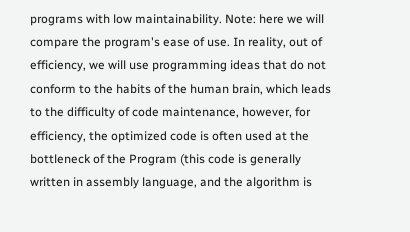programs with low maintainability. Note: here we will compare the program's ease of use. In reality, out of efficiency, we will use programming ideas that do not conform to the habits of the human brain, which leads to the difficulty of code maintenance, however, for efficiency, the optimized code is often used at the bottleneck of the Program (this code is generally written in assembly language, and the algorithm is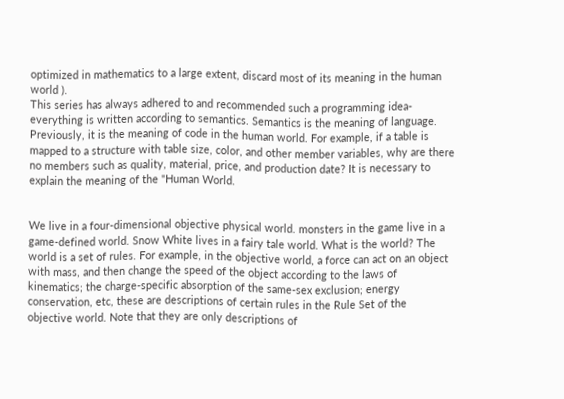optimized in mathematics to a large extent, discard most of its meaning in the human world ).
This series has always adhered to and recommended such a programming idea-everything is written according to semantics. Semantics is the meaning of language. Previously, it is the meaning of code in the human world. For example, if a table is mapped to a structure with table size, color, and other member variables, why are there no members such as quality, material, price, and production date? It is necessary to explain the meaning of the "Human World.


We live in a four-dimensional objective physical world. monsters in the game live in a game-defined world. Snow White lives in a fairy tale world. What is the world? The world is a set of rules. For example, in the objective world, a force can act on an object with mass, and then change the speed of the object according to the laws of kinematics; the charge-specific absorption of the same-sex exclusion; energy conservation, etc, these are descriptions of certain rules in the Rule Set of the objective world. Note that they are only descriptions of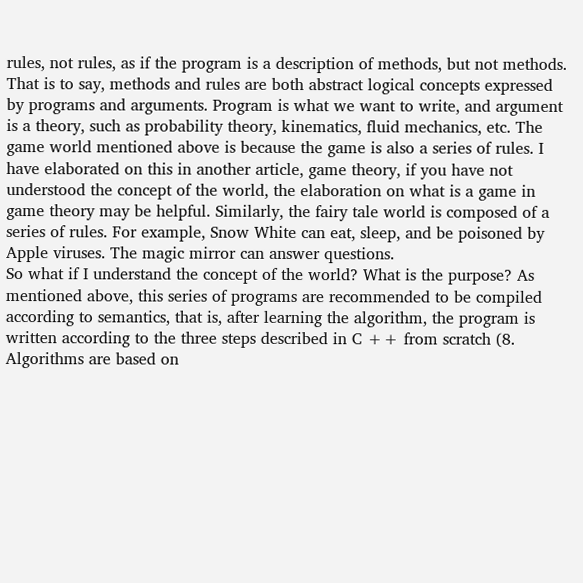rules, not rules, as if the program is a description of methods, but not methods. That is to say, methods and rules are both abstract logical concepts expressed by programs and arguments. Program is what we want to write, and argument is a theory, such as probability theory, kinematics, fluid mechanics, etc. The game world mentioned above is because the game is also a series of rules. I have elaborated on this in another article, game theory, if you have not understood the concept of the world, the elaboration on what is a game in game theory may be helpful. Similarly, the fairy tale world is composed of a series of rules. For example, Snow White can eat, sleep, and be poisoned by Apple viruses. The magic mirror can answer questions.
So what if I understand the concept of the world? What is the purpose? As mentioned above, this series of programs are recommended to be compiled according to semantics, that is, after learning the algorithm, the program is written according to the three steps described in C ++ from scratch (8. Algorithms are based on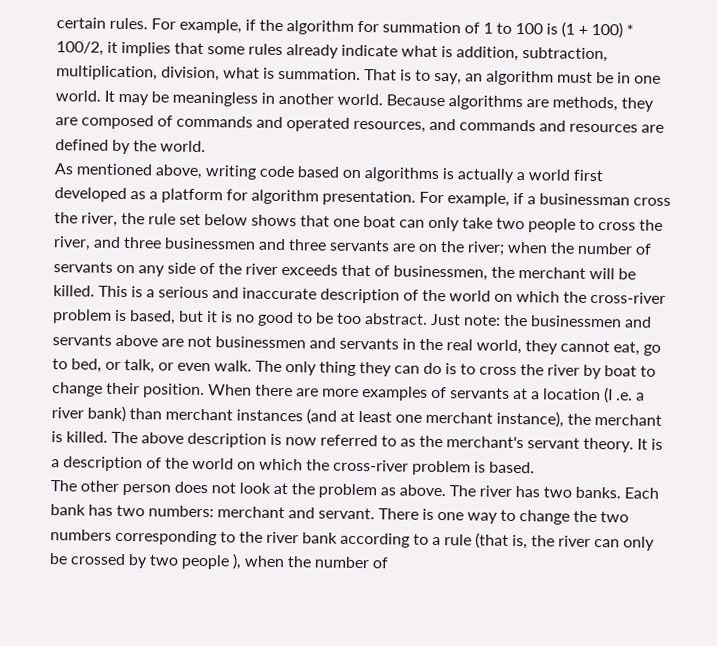certain rules. For example, if the algorithm for summation of 1 to 100 is (1 + 100) * 100/2, it implies that some rules already indicate what is addition, subtraction, multiplication, division, what is summation. That is to say, an algorithm must be in one world. It may be meaningless in another world. Because algorithms are methods, they are composed of commands and operated resources, and commands and resources are defined by the world.
As mentioned above, writing code based on algorithms is actually a world first developed as a platform for algorithm presentation. For example, if a businessman cross the river, the rule set below shows that one boat can only take two people to cross the river, and three businessmen and three servants are on the river; when the number of servants on any side of the river exceeds that of businessmen, the merchant will be killed. This is a serious and inaccurate description of the world on which the cross-river problem is based, but it is no good to be too abstract. Just note: the businessmen and servants above are not businessmen and servants in the real world, they cannot eat, go to bed, or talk, or even walk. The only thing they can do is to cross the river by boat to change their position. When there are more examples of servants at a location (I .e. a river bank) than merchant instances (and at least one merchant instance), the merchant is killed. The above description is now referred to as the merchant's servant theory. It is a description of the world on which the cross-river problem is based.
The other person does not look at the problem as above. The river has two banks. Each bank has two numbers: merchant and servant. There is one way to change the two numbers corresponding to the river bank according to a rule (that is, the river can only be crossed by two people ), when the number of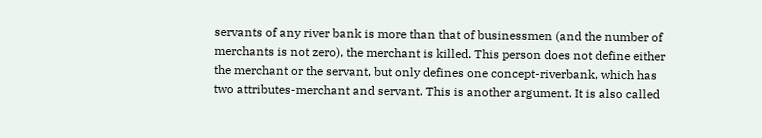servants of any river bank is more than that of businessmen (and the number of merchants is not zero), the merchant is killed. This person does not define either the merchant or the servant, but only defines one concept-riverbank, which has two attributes-merchant and servant. This is another argument. It is also called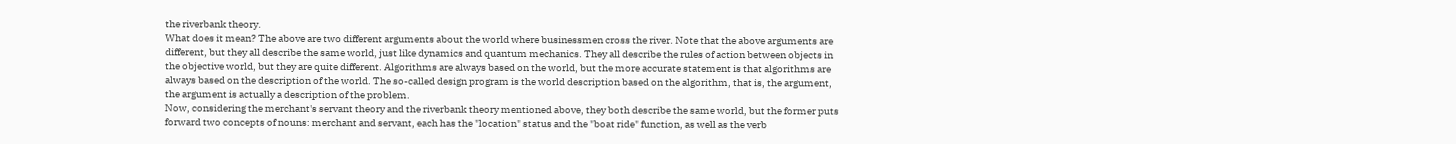the riverbank theory.
What does it mean? The above are two different arguments about the world where businessmen cross the river. Note that the above arguments are different, but they all describe the same world, just like dynamics and quantum mechanics. They all describe the rules of action between objects in the objective world, but they are quite different. Algorithms are always based on the world, but the more accurate statement is that algorithms are always based on the description of the world. The so-called design program is the world description based on the algorithm, that is, the argument, the argument is actually a description of the problem.
Now, considering the merchant's servant theory and the riverbank theory mentioned above, they both describe the same world, but the former puts forward two concepts of nouns: merchant and servant, each has the "location" status and the "boat ride" function, as well as the verb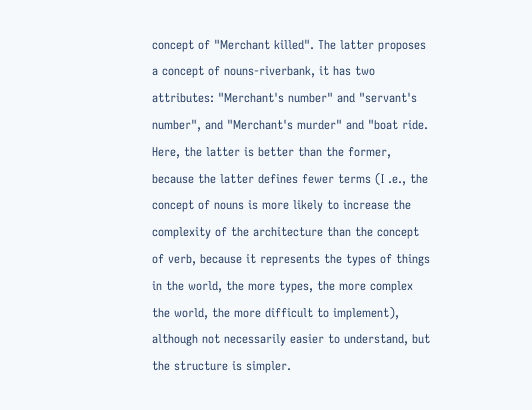concept of "Merchant killed". The latter proposes a concept of nouns-riverbank, it has two attributes: "Merchant's number" and "servant's number", and "Merchant's murder" and "boat ride. Here, the latter is better than the former, because the latter defines fewer terms (I .e., the concept of nouns is more likely to increase the complexity of the architecture than the concept of verb, because it represents the types of things in the world, the more types, the more complex the world, the more difficult to implement), although not necessarily easier to understand, but the structure is simpler.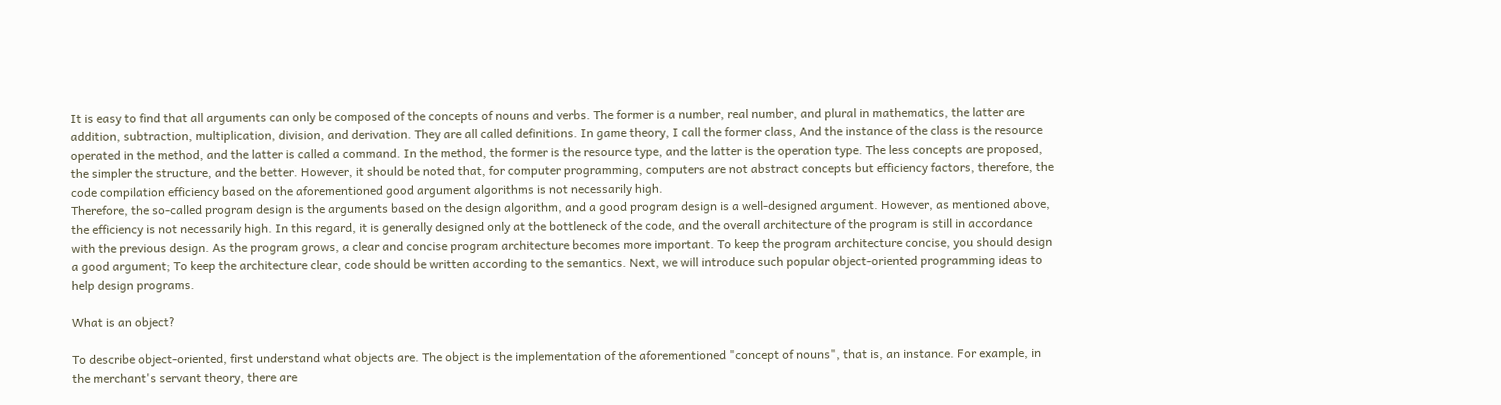It is easy to find that all arguments can only be composed of the concepts of nouns and verbs. The former is a number, real number, and plural in mathematics, the latter are addition, subtraction, multiplication, division, and derivation. They are all called definitions. In game theory, I call the former class, And the instance of the class is the resource operated in the method, and the latter is called a command. In the method, the former is the resource type, and the latter is the operation type. The less concepts are proposed, the simpler the structure, and the better. However, it should be noted that, for computer programming, computers are not abstract concepts but efficiency factors, therefore, the code compilation efficiency based on the aforementioned good argument algorithms is not necessarily high.
Therefore, the so-called program design is the arguments based on the design algorithm, and a good program design is a well-designed argument. However, as mentioned above, the efficiency is not necessarily high. In this regard, it is generally designed only at the bottleneck of the code, and the overall architecture of the program is still in accordance with the previous design. As the program grows, a clear and concise program architecture becomes more important. To keep the program architecture concise, you should design a good argument; To keep the architecture clear, code should be written according to the semantics. Next, we will introduce such popular object-oriented programming ideas to help design programs.

What is an object?

To describe object-oriented, first understand what objects are. The object is the implementation of the aforementioned "concept of nouns", that is, an instance. For example, in the merchant's servant theory, there are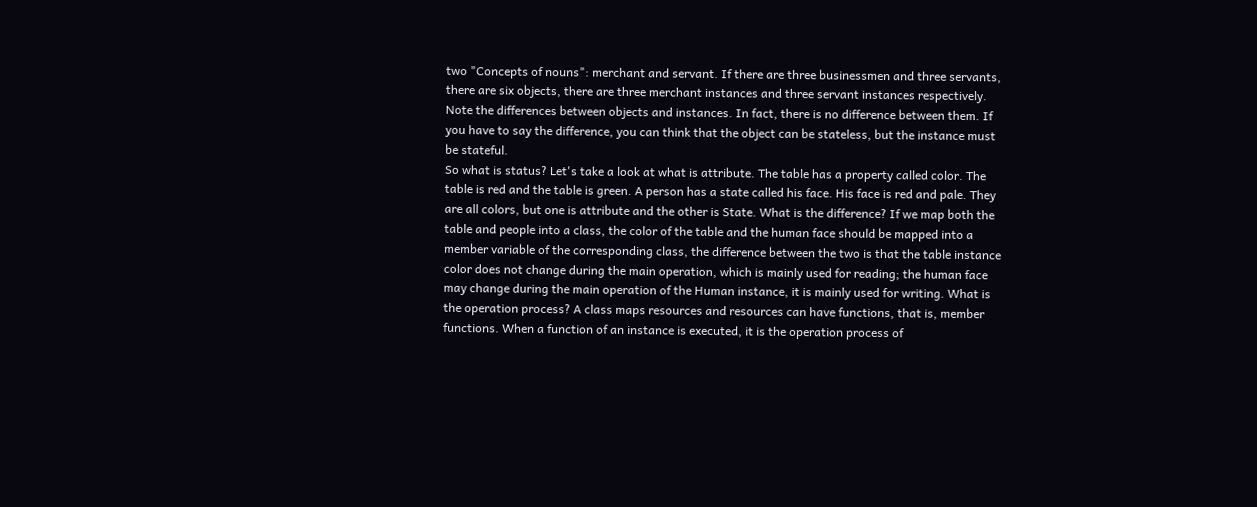two "Concepts of nouns": merchant and servant. If there are three businessmen and three servants, there are six objects, there are three merchant instances and three servant instances respectively. Note the differences between objects and instances. In fact, there is no difference between them. If you have to say the difference, you can think that the object can be stateless, but the instance must be stateful.
So what is status? Let's take a look at what is attribute. The table has a property called color. The table is red and the table is green. A person has a state called his face. His face is red and pale. They are all colors, but one is attribute and the other is State. What is the difference? If we map both the table and people into a class, the color of the table and the human face should be mapped into a member variable of the corresponding class, the difference between the two is that the table instance color does not change during the main operation, which is mainly used for reading; the human face may change during the main operation of the Human instance, it is mainly used for writing. What is the operation process? A class maps resources and resources can have functions, that is, member functions. When a function of an instance is executed, it is the operation process of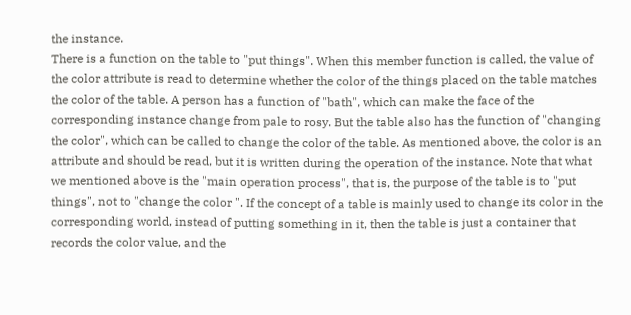the instance.
There is a function on the table to "put things". When this member function is called, the value of the color attribute is read to determine whether the color of the things placed on the table matches the color of the table. A person has a function of "bath", which can make the face of the corresponding instance change from pale to rosy. But the table also has the function of "changing the color", which can be called to change the color of the table. As mentioned above, the color is an attribute and should be read, but it is written during the operation of the instance. Note that what we mentioned above is the "main operation process", that is, the purpose of the table is to "put things", not to "change the color ". If the concept of a table is mainly used to change its color in the corresponding world, instead of putting something in it, then the table is just a container that records the color value, and the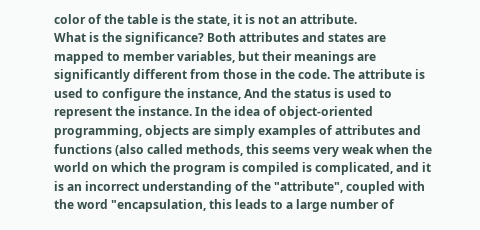color of the table is the state, it is not an attribute.
What is the significance? Both attributes and states are mapped to member variables, but their meanings are significantly different from those in the code. The attribute is used to configure the instance, And the status is used to represent the instance. In the idea of object-oriented programming, objects are simply examples of attributes and functions (also called methods, this seems very weak when the world on which the program is compiled is complicated, and it is an incorrect understanding of the "attribute", coupled with the word "encapsulation, this leads to a large number of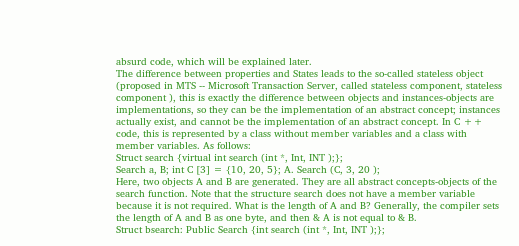absurd code, which will be explained later.
The difference between properties and States leads to the so-called stateless object (proposed in MTS -- Microsoft Transaction Server, called stateless component, stateless component ), this is exactly the difference between objects and instances-objects are implementations, so they can be the implementation of an abstract concept; instances actually exist, and cannot be the implementation of an abstract concept. In C ++ code, this is represented by a class without member variables and a class with member variables. As follows:
Struct search {virtual int search (int *, Int, INT );};
Search a, B; int C [3] = {10, 20, 5}; A. Search (C, 3, 20 );
Here, two objects A and B are generated. They are all abstract concepts-objects of the search function. Note that the structure search does not have a member variable because it is not required. What is the length of A and B? Generally, the compiler sets the length of A and B as one byte, and then & A is not equal to & B.
Struct bsearch: Public Search {int search (int *, Int, INT );};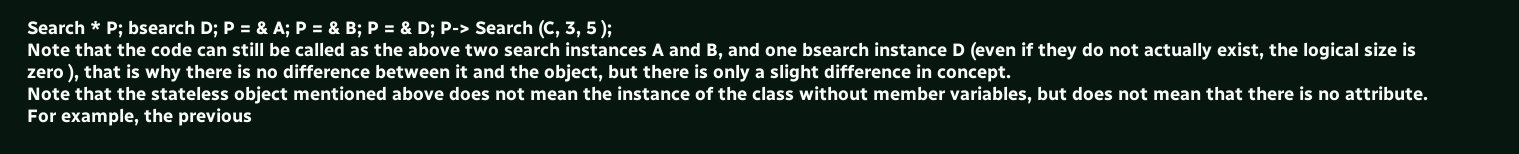Search * P; bsearch D; P = & A; P = & B; P = & D; P-> Search (C, 3, 5 );
Note that the code can still be called as the above two search instances A and B, and one bsearch instance D (even if they do not actually exist, the logical size is zero ), that is why there is no difference between it and the object, but there is only a slight difference in concept.
Note that the stateless object mentioned above does not mean the instance of the class without member variables, but does not mean that there is no attribute. For example, the previous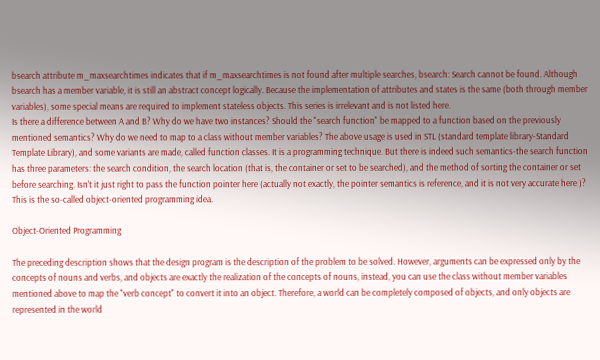bsearch attribute m_maxsearchtimes indicates that if m_maxsearchtimes is not found after multiple searches, bsearch: Search cannot be found. Although bsearch has a member variable, it is still an abstract concept logically. Because the implementation of attributes and states is the same (both through member variables), some special means are required to implement stateless objects. This series is irrelevant and is not listed here.
Is there a difference between A and B? Why do we have two instances? Should the "search function" be mapped to a function based on the previously mentioned semantics? Why do we need to map to a class without member variables? The above usage is used in STL (standard template library-Standard Template Library), and some variants are made, called function classes. It is a programming technique. But there is indeed such semantics-the search function has three parameters: the search condition, the search location (that is, the container or set to be searched), and the method of sorting the container or set before searching. Isn't it just right to pass the function pointer here (actually not exactly, the pointer semantics is reference, and it is not very accurate here )? This is the so-called object-oriented programming idea.

Object-Oriented Programming

The preceding description shows that the design program is the description of the problem to be solved. However, arguments can be expressed only by the concepts of nouns and verbs, and objects are exactly the realization of the concepts of nouns, instead, you can use the class without member variables mentioned above to map the "verb concept" to convert it into an object. Therefore, a world can be completely composed of objects, and only objects are represented in the world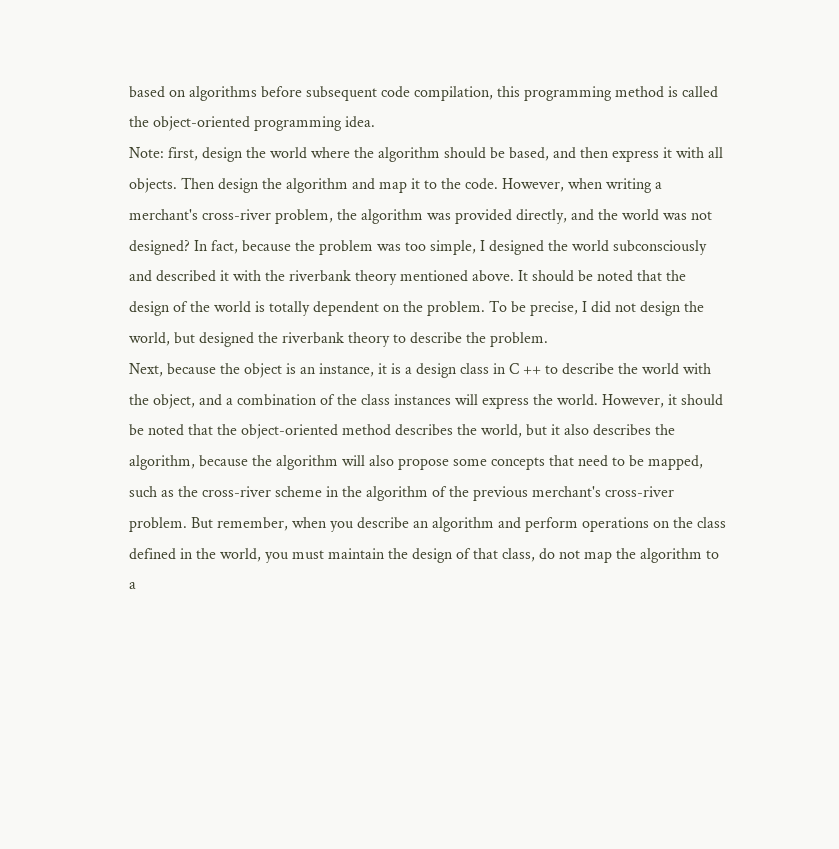based on algorithms before subsequent code compilation, this programming method is called the object-oriented programming idea.
Note: first, design the world where the algorithm should be based, and then express it with all objects. Then design the algorithm and map it to the code. However, when writing a merchant's cross-river problem, the algorithm was provided directly, and the world was not designed? In fact, because the problem was too simple, I designed the world subconsciously and described it with the riverbank theory mentioned above. It should be noted that the design of the world is totally dependent on the problem. To be precise, I did not design the world, but designed the riverbank theory to describe the problem.
Next, because the object is an instance, it is a design class in C ++ to describe the world with the object, and a combination of the class instances will express the world. However, it should be noted that the object-oriented method describes the world, but it also describes the algorithm, because the algorithm will also propose some concepts that need to be mapped, such as the cross-river scheme in the algorithm of the previous merchant's cross-river problem. But remember, when you describe an algorithm and perform operations on the class defined in the world, you must maintain the design of that class, do not map the algorithm to a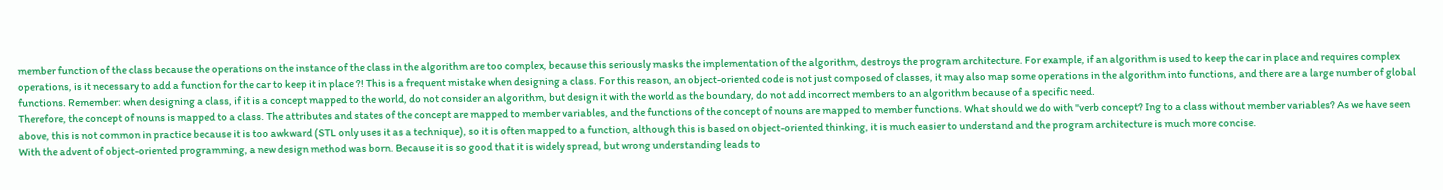member function of the class because the operations on the instance of the class in the algorithm are too complex, because this seriously masks the implementation of the algorithm, destroys the program architecture. For example, if an algorithm is used to keep the car in place and requires complex operations, is it necessary to add a function for the car to keep it in place ?! This is a frequent mistake when designing a class. For this reason, an object-oriented code is not just composed of classes, it may also map some operations in the algorithm into functions, and there are a large number of global functions. Remember: when designing a class, if it is a concept mapped to the world, do not consider an algorithm, but design it with the world as the boundary, do not add incorrect members to an algorithm because of a specific need.
Therefore, the concept of nouns is mapped to a class. The attributes and states of the concept are mapped to member variables, and the functions of the concept of nouns are mapped to member functions. What should we do with "verb concept? Ing to a class without member variables? As we have seen above, this is not common in practice because it is too awkward (STL only uses it as a technique), so it is often mapped to a function, although this is based on object-oriented thinking, it is much easier to understand and the program architecture is much more concise.
With the advent of object-oriented programming, a new design method was born. Because it is so good that it is widely spread, but wrong understanding leads to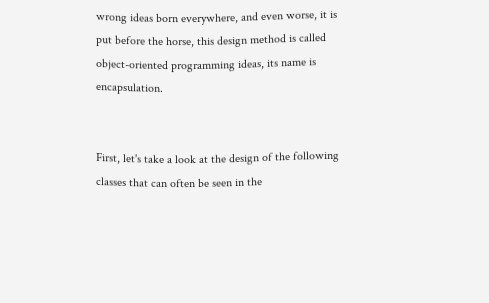wrong ideas born everywhere, and even worse, it is put before the horse, this design method is called object-oriented programming ideas, its name is encapsulation.


First, let's take a look at the design of the following classes that can often be seen in the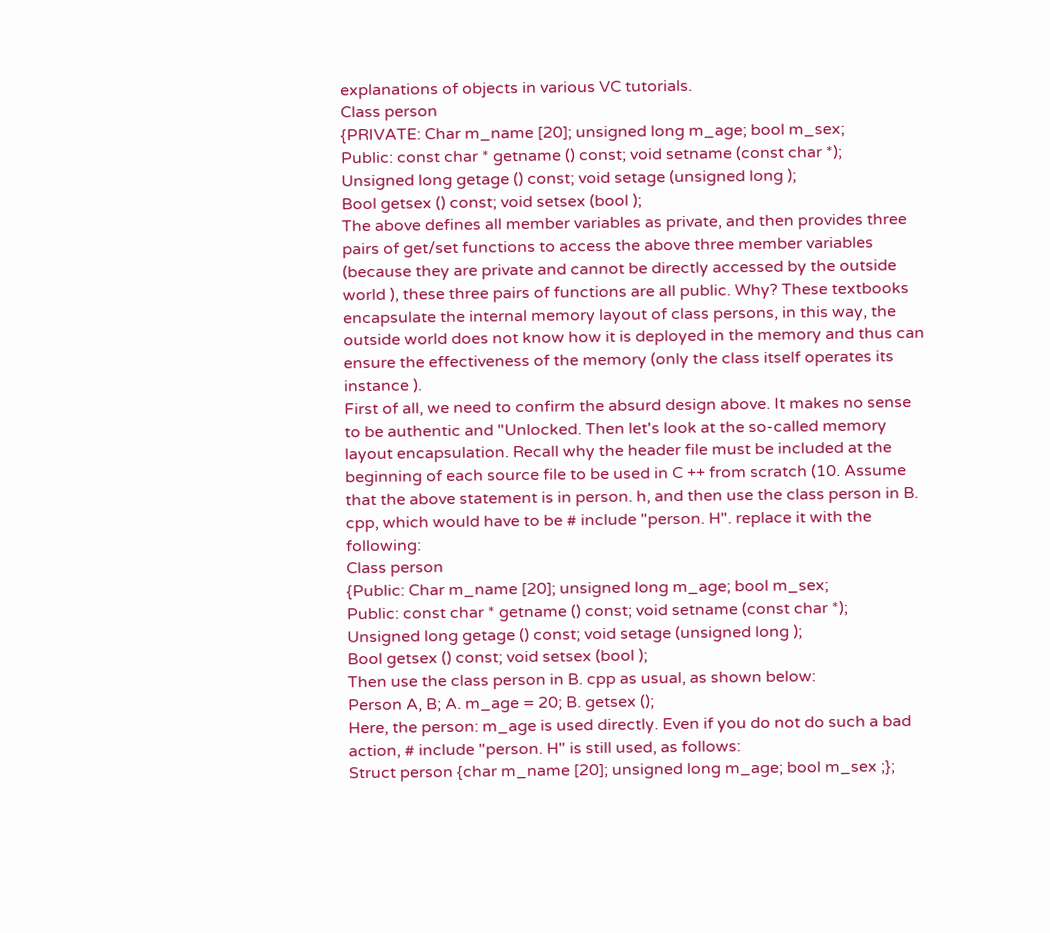explanations of objects in various VC tutorials.
Class person
{PRIVATE: Char m_name [20]; unsigned long m_age; bool m_sex;
Public: const char * getname () const; void setname (const char *);
Unsigned long getage () const; void setage (unsigned long );
Bool getsex () const; void setsex (bool );
The above defines all member variables as private, and then provides three pairs of get/set functions to access the above three member variables (because they are private and cannot be directly accessed by the outside world ), these three pairs of functions are all public. Why? These textbooks encapsulate the internal memory layout of class persons, in this way, the outside world does not know how it is deployed in the memory and thus can ensure the effectiveness of the memory (only the class itself operates its instance ).
First of all, we need to confirm the absurd design above. It makes no sense to be authentic and "Unlocked. Then let's look at the so-called memory layout encapsulation. Recall why the header file must be included at the beginning of each source file to be used in C ++ from scratch (10. Assume that the above statement is in person. h, and then use the class person in B. cpp, which would have to be # include "person. H". replace it with the following:
Class person
{Public: Char m_name [20]; unsigned long m_age; bool m_sex;
Public: const char * getname () const; void setname (const char *);
Unsigned long getage () const; void setage (unsigned long );
Bool getsex () const; void setsex (bool );
Then use the class person in B. cpp as usual, as shown below:
Person A, B; A. m_age = 20; B. getsex ();
Here, the person: m_age is used directly. Even if you do not do such a bad action, # include "person. H" is still used, as follows:
Struct person {char m_name [20]; unsigned long m_age; bool m_sex ;};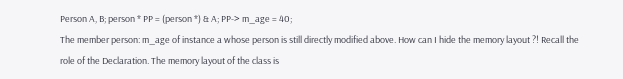Person A, B; person * PP = (person *) & A; PP-> m_age = 40;
The member person: m_age of instance a whose person is still directly modified above. How can I hide the memory layout ?! Recall the role of the Declaration. The memory layout of the class is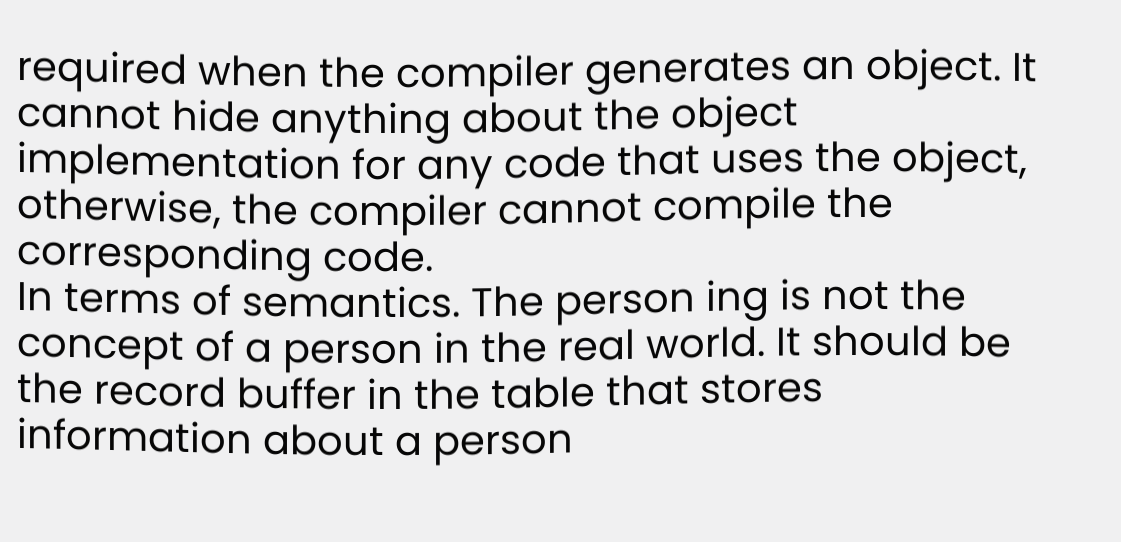required when the compiler generates an object. It cannot hide anything about the object implementation for any code that uses the object, otherwise, the compiler cannot compile the corresponding code.
In terms of semantics. The person ing is not the concept of a person in the real world. It should be the record buffer in the table that stores information about a person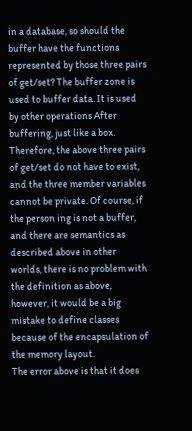in a database, so should the buffer have the functions represented by those three pairs of get/set? The buffer zone is used to buffer data. It is used by other operations After buffering, just like a box. Therefore, the above three pairs of get/set do not have to exist, and the three member variables cannot be private. Of course, if the person ing is not a buffer, and there are semantics as described above in other worlds, there is no problem with the definition as above, however, it would be a big mistake to define classes because of the encapsulation of the memory layout.
The error above is that it does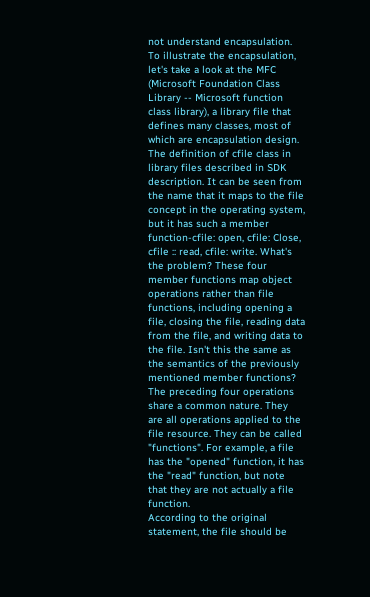not understand encapsulation. To illustrate the encapsulation, let's take a look at the MFC (Microsoft Foundation Class Library -- Microsoft function class library), a library file that defines many classes, most of which are encapsulation design. The definition of cfile class in library files described in SDK description. It can be seen from the name that it maps to the file concept in the operating system, but it has such a member function-cfile: open, cfile: Close, cfile :: read, cfile: write. What's the problem? These four member functions map object operations rather than file functions, including opening a file, closing the file, reading data from the file, and writing data to the file. Isn't this the same as the semantics of the previously mentioned member functions? The preceding four operations share a common nature. They are all operations applied to the file resource. They can be called "functions". For example, a file has the "opened" function, it has the "read" function, but note that they are not actually a file function.
According to the original statement, the file should be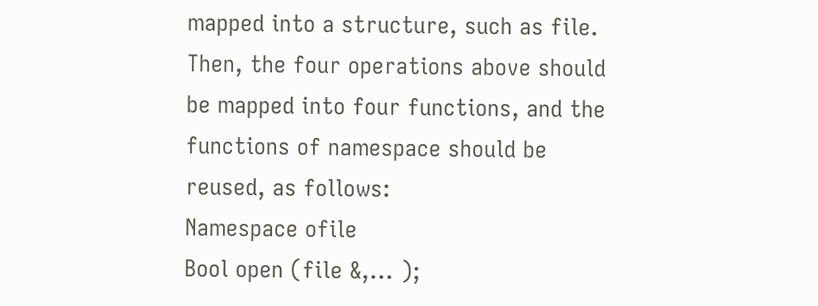mapped into a structure, such as file. Then, the four operations above should be mapped into four functions, and the functions of namespace should be reused, as follows:
Namespace ofile
Bool open (file &,... );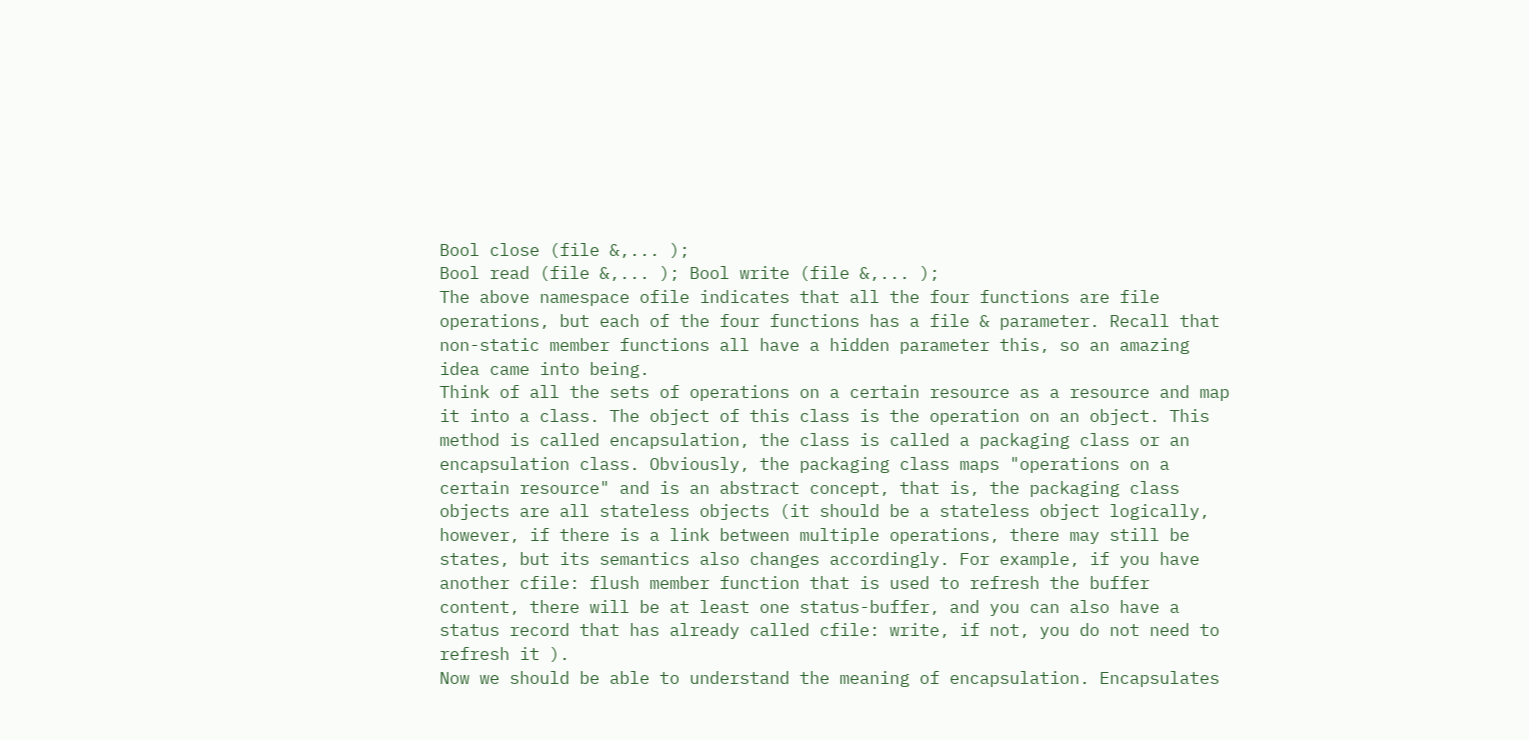Bool close (file &,... );
Bool read (file &,... ); Bool write (file &,... );
The above namespace ofile indicates that all the four functions are file operations, but each of the four functions has a file & parameter. Recall that non-static member functions all have a hidden parameter this, so an amazing idea came into being.
Think of all the sets of operations on a certain resource as a resource and map it into a class. The object of this class is the operation on an object. This method is called encapsulation, the class is called a packaging class or an encapsulation class. Obviously, the packaging class maps "operations on a certain resource" and is an abstract concept, that is, the packaging class objects are all stateless objects (it should be a stateless object logically, however, if there is a link between multiple operations, there may still be states, but its semantics also changes accordingly. For example, if you have another cfile: flush member function that is used to refresh the buffer content, there will be at least one status-buffer, and you can also have a status record that has already called cfile: write, if not, you do not need to refresh it ).
Now we should be able to understand the meaning of encapsulation. Encapsulates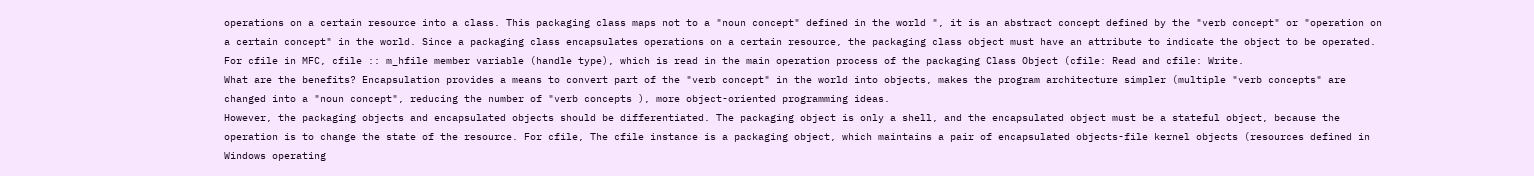operations on a certain resource into a class. This packaging class maps not to a "noun concept" defined in the world ", it is an abstract concept defined by the "verb concept" or "operation on a certain concept" in the world. Since a packaging class encapsulates operations on a certain resource, the packaging class object must have an attribute to indicate the object to be operated. For cfile in MFC, cfile :: m_hfile member variable (handle type), which is read in the main operation process of the packaging Class Object (cfile: Read and cfile: Write.
What are the benefits? Encapsulation provides a means to convert part of the "verb concept" in the world into objects, makes the program architecture simpler (multiple "verb concepts" are changed into a "noun concept", reducing the number of "verb concepts ), more object-oriented programming ideas.
However, the packaging objects and encapsulated objects should be differentiated. The packaging object is only a shell, and the encapsulated object must be a stateful object, because the operation is to change the state of the resource. For cfile, The cfile instance is a packaging object, which maintains a pair of encapsulated objects-file kernel objects (resources defined in Windows operating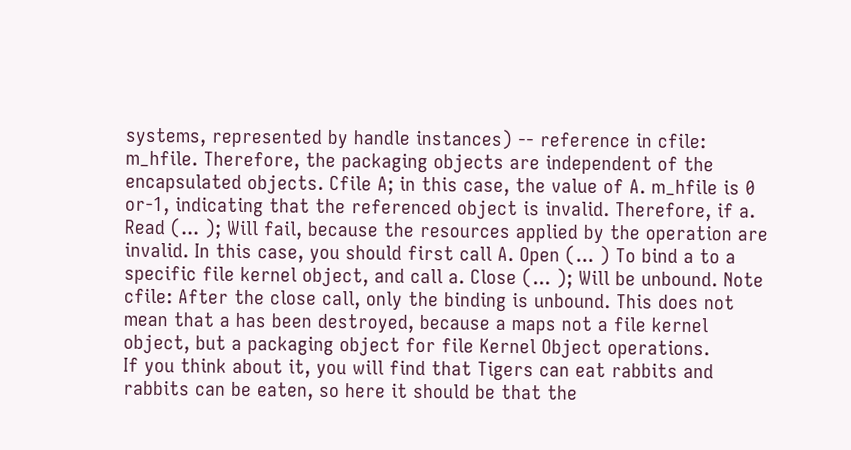systems, represented by handle instances) -- reference in cfile: m_hfile. Therefore, the packaging objects are independent of the encapsulated objects. Cfile A; in this case, the value of A. m_hfile is 0 or-1, indicating that the referenced object is invalid. Therefore, if a. Read (... ); Will fail, because the resources applied by the operation are invalid. In this case, you should first call A. Open (... ) To bind a to a specific file kernel object, and call a. Close (... ); Will be unbound. Note cfile: After the close call, only the binding is unbound. This does not mean that a has been destroyed, because a maps not a file kernel object, but a packaging object for file Kernel Object operations.
If you think about it, you will find that Tigers can eat rabbits and rabbits can be eaten, so here it should be that the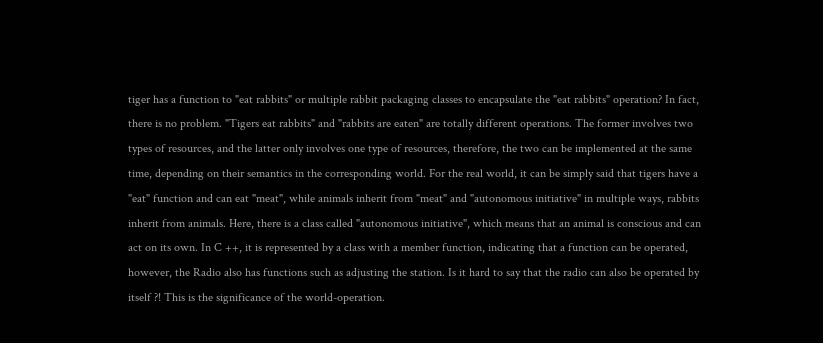tiger has a function to "eat rabbits" or multiple rabbit packaging classes to encapsulate the "eat rabbits" operation? In fact, there is no problem. "Tigers eat rabbits" and "rabbits are eaten" are totally different operations. The former involves two types of resources, and the latter only involves one type of resources, therefore, the two can be implemented at the same time, depending on their semantics in the corresponding world. For the real world, it can be simply said that tigers have a "eat" function and can eat "meat", while animals inherit from "meat" and "autonomous initiative" in multiple ways, rabbits inherit from animals. Here, there is a class called "autonomous initiative", which means that an animal is conscious and can act on its own. In C ++, it is represented by a class with a member function, indicating that a function can be operated, however, the Radio also has functions such as adjusting the station. Is it hard to say that the radio can also be operated by itself ?! This is the significance of the world-operation.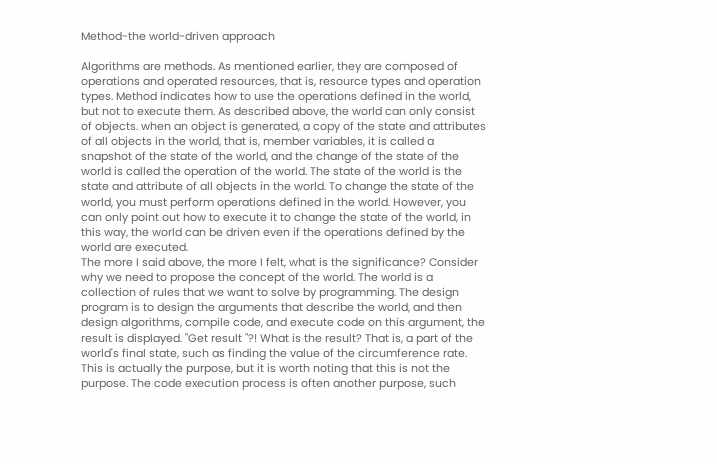Method-the world-driven approach

Algorithms are methods. As mentioned earlier, they are composed of operations and operated resources, that is, resource types and operation types. Method indicates how to use the operations defined in the world, but not to execute them. As described above, the world can only consist of objects. when an object is generated, a copy of the state and attributes of all objects in the world, that is, member variables, it is called a snapshot of the state of the world, and the change of the state of the world is called the operation of the world. The state of the world is the state and attribute of all objects in the world. To change the state of the world, you must perform operations defined in the world. However, you can only point out how to execute it to change the state of the world, in this way, the world can be driven even if the operations defined by the world are executed.
The more I said above, the more I felt, what is the significance? Consider why we need to propose the concept of the world. The world is a collection of rules that we want to solve by programming. The design program is to design the arguments that describe the world, and then design algorithms, compile code, and execute code on this argument, the result is displayed. "Get result "?! What is the result? That is, a part of the world's final state, such as finding the value of the circumference rate. This is actually the purpose, but it is worth noting that this is not the purpose. The code execution process is often another purpose, such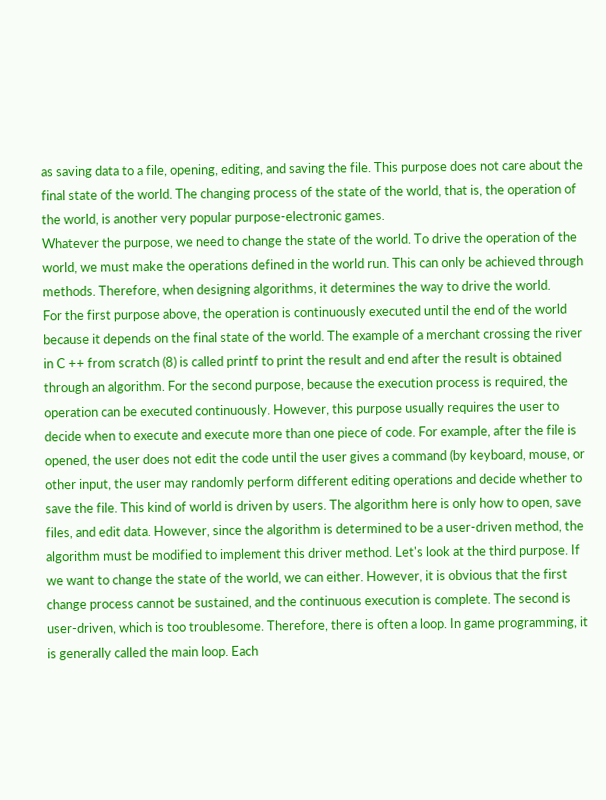as saving data to a file, opening, editing, and saving the file. This purpose does not care about the final state of the world. The changing process of the state of the world, that is, the operation of the world, is another very popular purpose-electronic games.
Whatever the purpose, we need to change the state of the world. To drive the operation of the world, we must make the operations defined in the world run. This can only be achieved through methods. Therefore, when designing algorithms, it determines the way to drive the world.
For the first purpose above, the operation is continuously executed until the end of the world because it depends on the final state of the world. The example of a merchant crossing the river in C ++ from scratch (8) is called printf to print the result and end after the result is obtained through an algorithm. For the second purpose, because the execution process is required, the operation can be executed continuously. However, this purpose usually requires the user to decide when to execute and execute more than one piece of code. For example, after the file is opened, the user does not edit the code until the user gives a command (by keyboard, mouse, or other input, the user may randomly perform different editing operations and decide whether to save the file. This kind of world is driven by users. The algorithm here is only how to open, save files, and edit data. However, since the algorithm is determined to be a user-driven method, the algorithm must be modified to implement this driver method. Let's look at the third purpose. If we want to change the state of the world, we can either. However, it is obvious that the first change process cannot be sustained, and the continuous execution is complete. The second is user-driven, which is too troublesome. Therefore, there is often a loop. In game programming, it is generally called the main loop. Each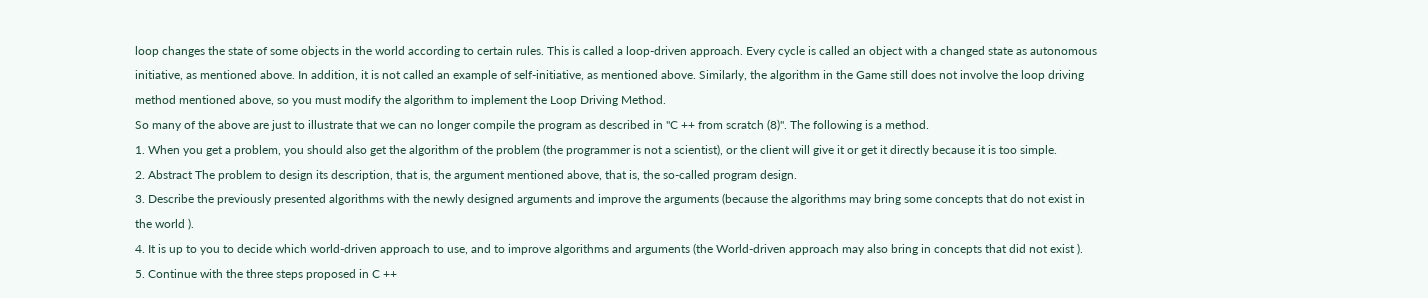loop changes the state of some objects in the world according to certain rules. This is called a loop-driven approach. Every cycle is called an object with a changed state as autonomous initiative, as mentioned above. In addition, it is not called an example of self-initiative, as mentioned above. Similarly, the algorithm in the Game still does not involve the loop driving method mentioned above, so you must modify the algorithm to implement the Loop Driving Method.
So many of the above are just to illustrate that we can no longer compile the program as described in "C ++ from scratch (8)". The following is a method.
1. When you get a problem, you should also get the algorithm of the problem (the programmer is not a scientist), or the client will give it or get it directly because it is too simple.
2. Abstract The problem to design its description, that is, the argument mentioned above, that is, the so-called program design.
3. Describe the previously presented algorithms with the newly designed arguments and improve the arguments (because the algorithms may bring some concepts that do not exist in the world ).
4. It is up to you to decide which world-driven approach to use, and to improve algorithms and arguments (the World-driven approach may also bring in concepts that did not exist ).
5. Continue with the three steps proposed in C ++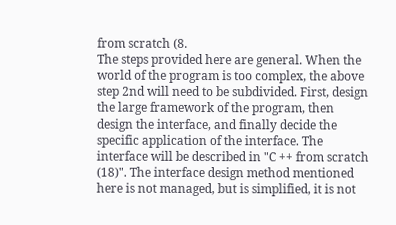from scratch (8.
The steps provided here are general. When the world of the program is too complex, the above step 2nd will need to be subdivided. First, design the large framework of the program, then design the interface, and finally decide the specific application of the interface. The interface will be described in "C ++ from scratch (18)". The interface design method mentioned here is not managed, but is simplified, it is not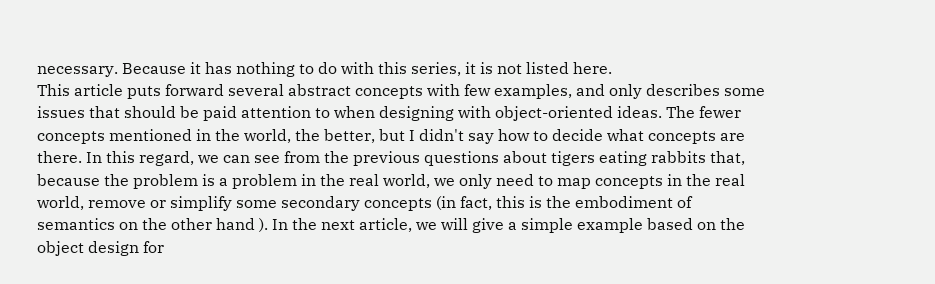necessary. Because it has nothing to do with this series, it is not listed here.
This article puts forward several abstract concepts with few examples, and only describes some issues that should be paid attention to when designing with object-oriented ideas. The fewer concepts mentioned in the world, the better, but I didn't say how to decide what concepts are there. In this regard, we can see from the previous questions about tigers eating rabbits that, because the problem is a problem in the real world, we only need to map concepts in the real world, remove or simplify some secondary concepts (in fact, this is the embodiment of semantics on the other hand ). In the next article, we will give a simple example based on the object design for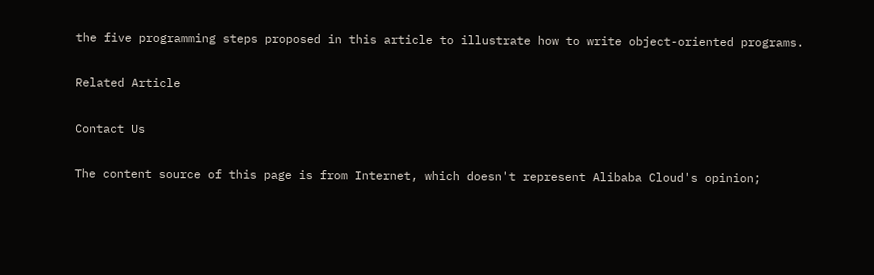the five programming steps proposed in this article to illustrate how to write object-oriented programs.

Related Article

Contact Us

The content source of this page is from Internet, which doesn't represent Alibaba Cloud's opinion;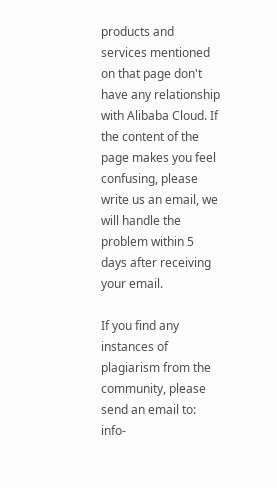products and services mentioned on that page don't have any relationship with Alibaba Cloud. If the content of the page makes you feel confusing, please write us an email, we will handle the problem within 5 days after receiving your email.

If you find any instances of plagiarism from the community, please send an email to: info-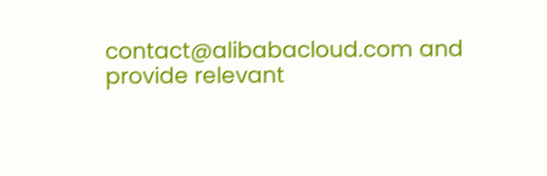contact@alibabacloud.com and provide relevant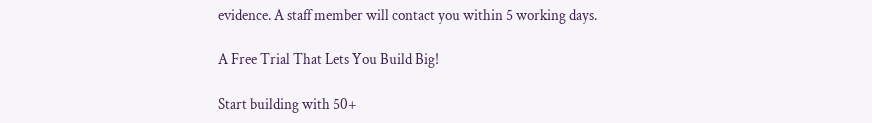evidence. A staff member will contact you within 5 working days.

A Free Trial That Lets You Build Big!

Start building with 50+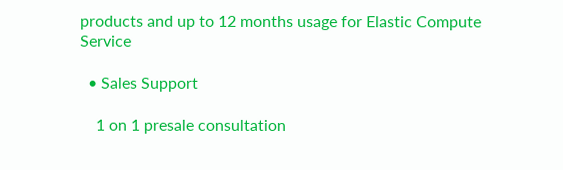products and up to 12 months usage for Elastic Compute Service

  • Sales Support

    1 on 1 presale consultation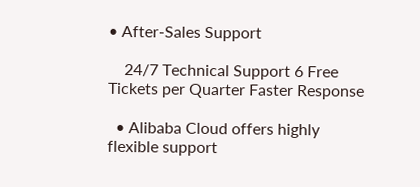• After-Sales Support

    24/7 Technical Support 6 Free Tickets per Quarter Faster Response

  • Alibaba Cloud offers highly flexible support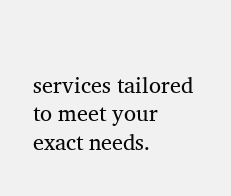services tailored to meet your exact needs.